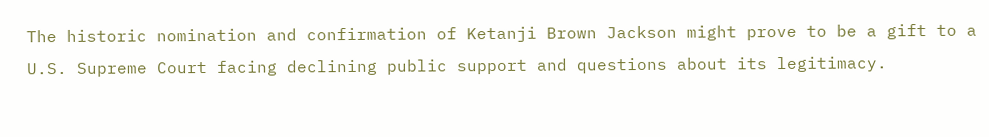The historic nomination and confirmation of Ketanji Brown Jackson might prove to be a gift to a U.S. Supreme Court facing declining public support and questions about its legitimacy.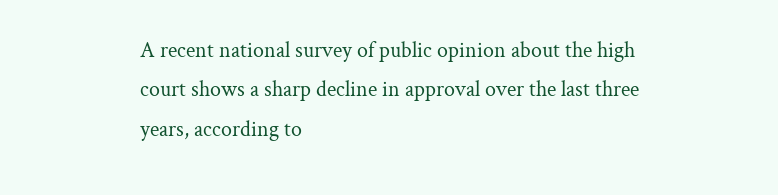A recent national survey of public opinion about the high court shows a sharp decline in approval over the last three years, according to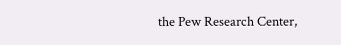the Pew Research Center,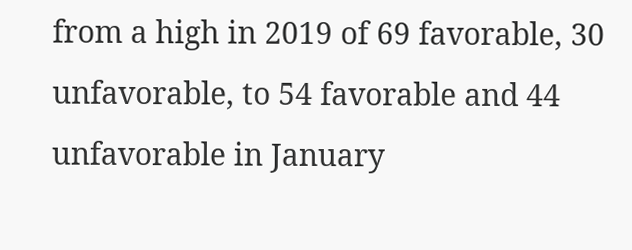from a high in 2019 of 69 favorable, 30 unfavorable, to 54 favorable and 44 unfavorable in January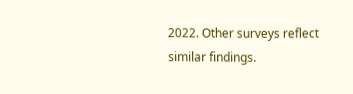2022. Other surveys reflect similar findings.